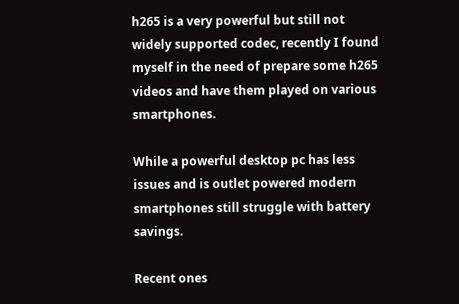h265 is a very powerful but still not widely supported codec, recently I found myself in the need of prepare some h265 videos and have them played on various smartphones.

While a powerful desktop pc has less issues and is outlet powered modern smartphones still struggle with battery savings.

Recent ones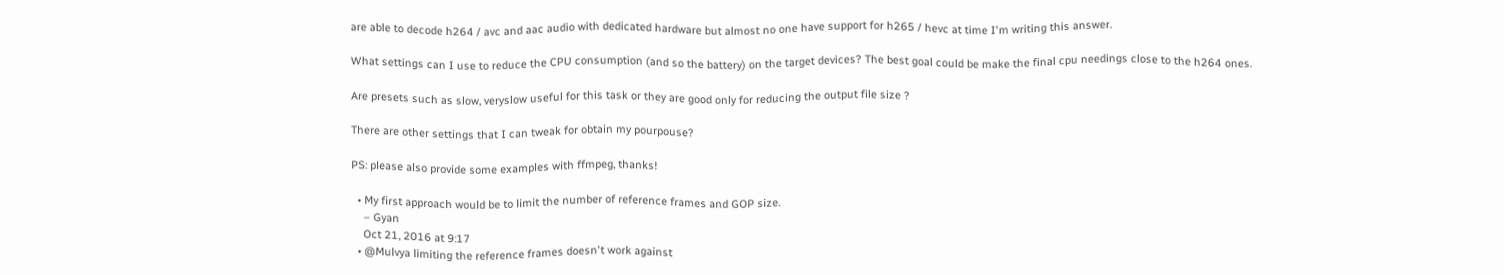are able to decode h264 / avc and aac audio with dedicated hardware but almost no one have support for h265 / hevc at time I'm writing this answer.

What settings can I use to reduce the CPU consumption (and so the battery) on the target devices? The best goal could be make the final cpu needings close to the h264 ones.

Are presets such as slow, veryslow useful for this task or they are good only for reducing the output file size ?

There are other settings that I can tweak for obtain my pourpouse?

PS: please also provide some examples with ffmpeg, thanks!

  • My first approach would be to limit the number of reference frames and GOP size.
    – Gyan
    Oct 21, 2016 at 9:17
  • @Mulvya limiting the reference frames doesn't work against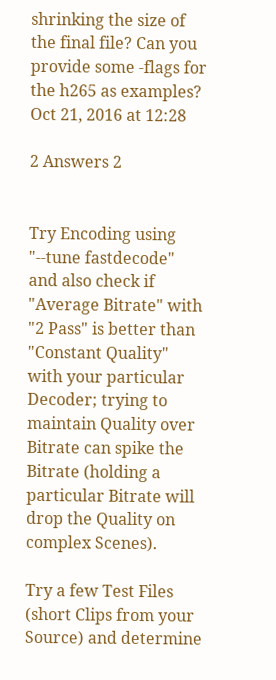shrinking the size of the final file? Can you provide some -flags for the h265 as examples? Oct 21, 2016 at 12:28

2 Answers 2


Try Encoding using "--tune fastdecode" and also check if "Average Bitrate" with "2 Pass" is better than "Constant Quality" with your particular Decoder; trying to maintain Quality over Bitrate can spike the Bitrate (holding a particular Bitrate will drop the Quality on complex Scenes).

Try a few Test Files (short Clips from your Source) and determine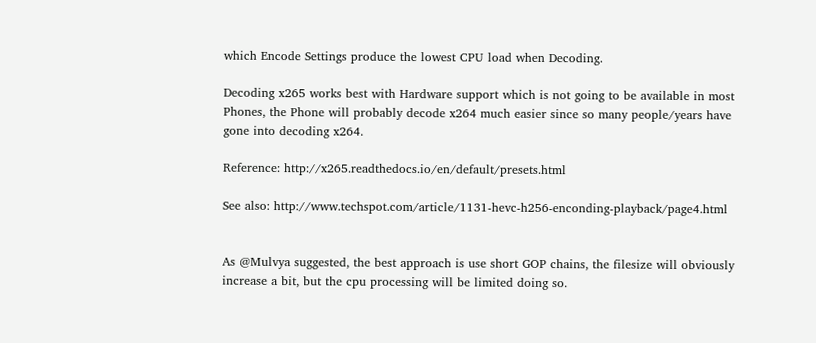which Encode Settings produce the lowest CPU load when Decoding.

Decoding x265 works best with Hardware support which is not going to be available in most Phones, the Phone will probably decode x264 much easier since so many people/years have gone into decoding x264.

Reference: http://x265.readthedocs.io/en/default/presets.html

See also: http://www.techspot.com/article/1131-hevc-h256-enconding-playback/page4.html


As @Mulvya suggested, the best approach is use short GOP chains, the filesize will obviously increase a bit, but the cpu processing will be limited doing so.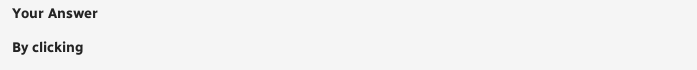Your Answer

By clicking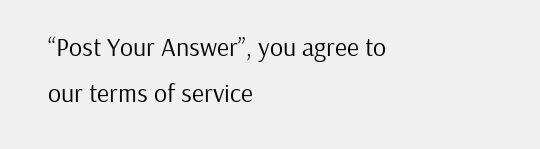“Post Your Answer”, you agree to our terms of service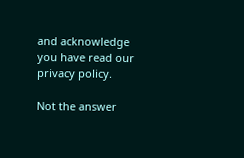and acknowledge you have read our privacy policy.

Not the answer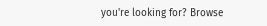you're looking for? Browse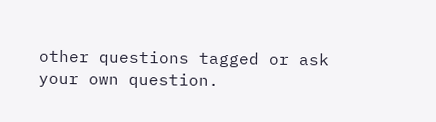other questions tagged or ask your own question.